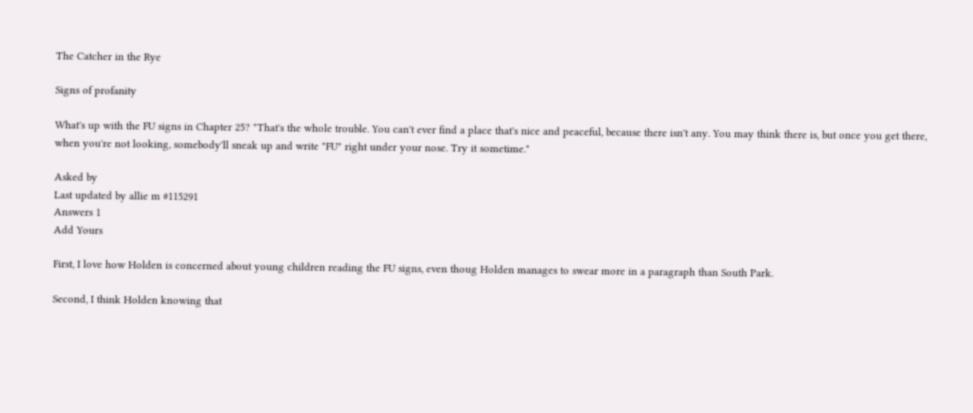The Catcher in the Rye

Signs of profanity

What's up with the FU signs in Chapter 25? "That's the whole trouble. You can't ever find a place that's nice and peaceful, because there isn't any. You may think there is, but once you get there, when you're not looking, somebody'll sneak up and write "FU" right under your nose. Try it sometime."

Asked by
Last updated by allie m #115291
Answers 1
Add Yours

First, I love how Holden is concerned about young children reading the FU signs, even thoug Holden manages to swear more in a paragraph than South Park.

Second, I think Holden knowing that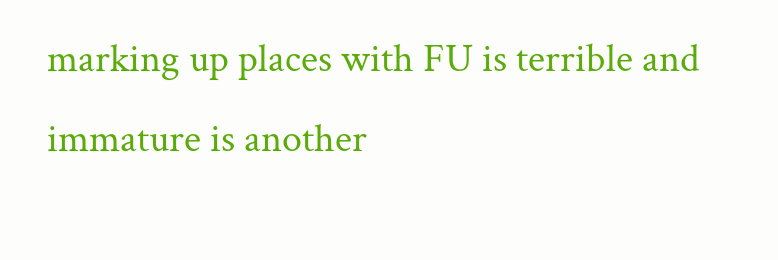marking up places with FU is terrible and immature is another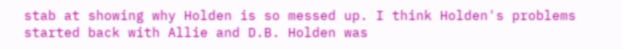stab at showing why Holden is so messed up. I think Holden's problems started back with Allie and D.B. Holden was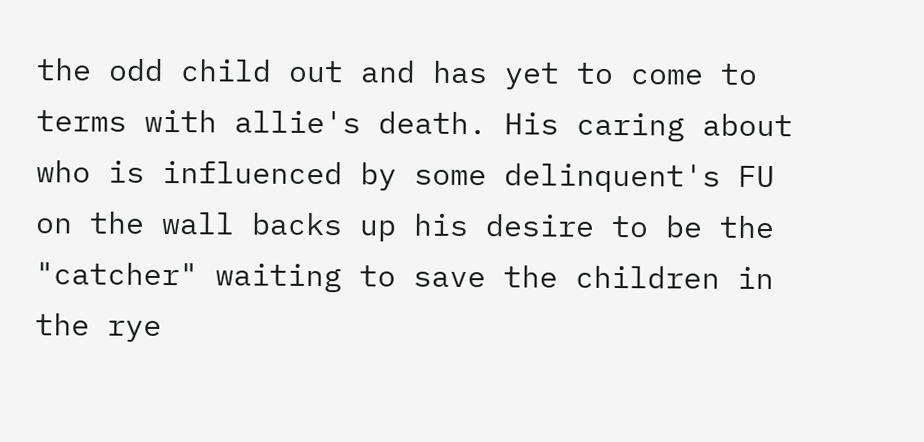the odd child out and has yet to come to terms with allie's death. His caring about who is influenced by some delinquent's FU on the wall backs up his desire to be the "catcher" waiting to save the children in the rye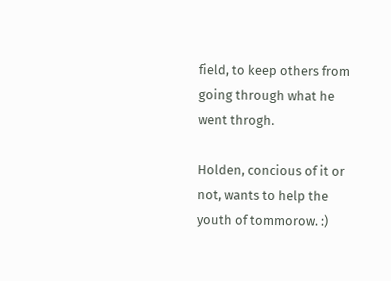field, to keep others from going through what he went throgh.

Holden, concious of it or not, wants to help the youth of tommorow. :)